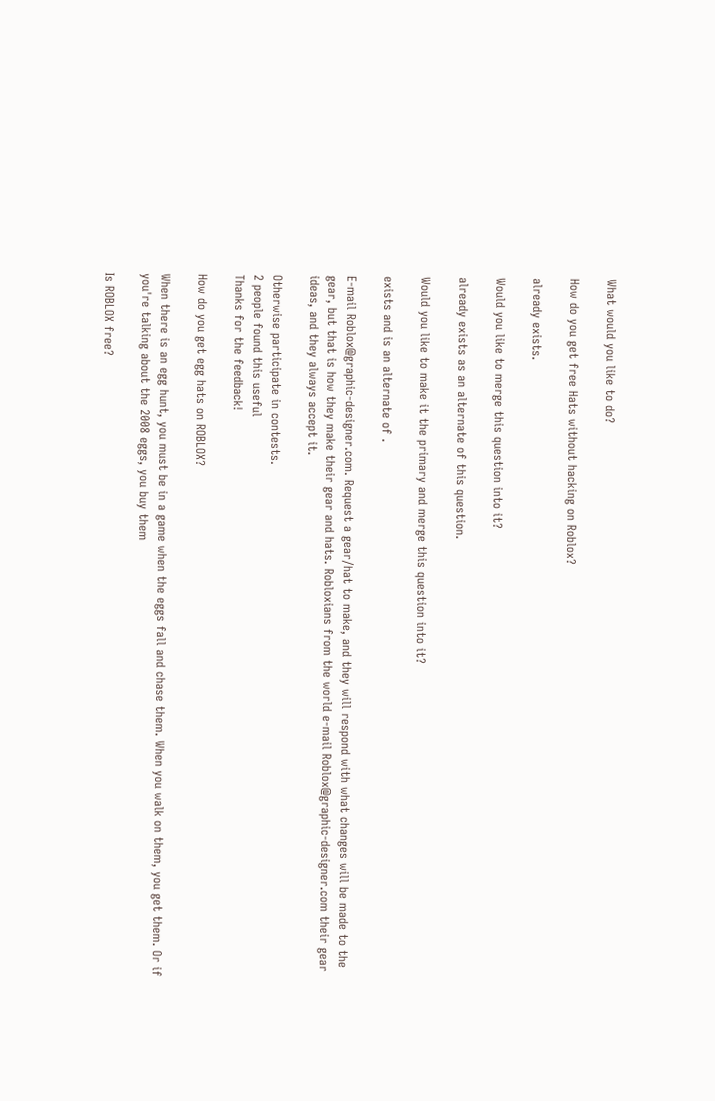What would you like to do?

How do you get free Hats without hacking on Roblox?

already exists.

Would you like to merge this question into it?

already exists as an alternate of this question.

Would you like to make it the primary and merge this question into it?

exists and is an alternate of .

E-mail Roblox@graphic-designer.com. Request a gear/hat to make, and they will respond with what changes will be made to the gear, but that is how they make their gear and hats. Robloxians from the world e-mail Roblox@graphic-designer.com their gear ideas, and they always accept it.

Otherwise participate in contests.
2 people found this useful
Thanks for the feedback!

How do you get egg hats on ROBLOX?

When there is an egg hunt, you must be in a game when the eggs fall and chase them. When you walk on them, you get them. Or if you're talking about the 2008 eggs, you buy them

Is ROBLOX free?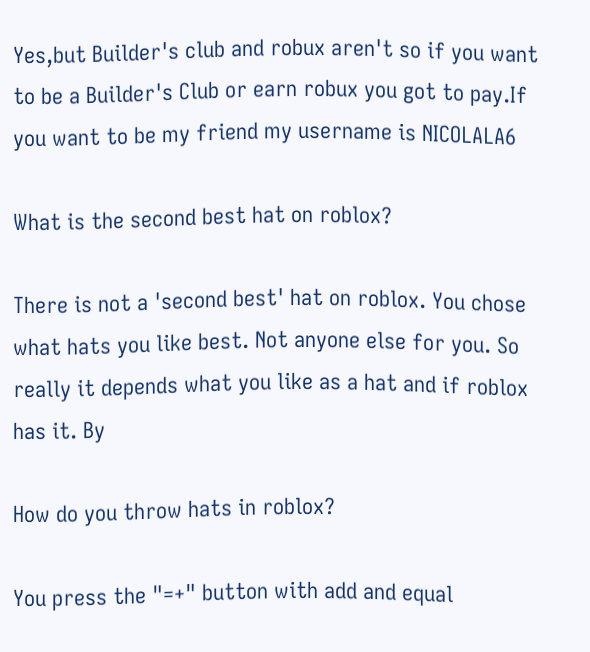Yes,but Builder's club and robux aren't so if you want to be a Builder's Club or earn robux you got to pay.If you want to be my friend my username is NICOLALA6

What is the second best hat on roblox?

There is not a 'second best' hat on roblox. You chose what hats you like best. Not anyone else for you. So really it depends what you like as a hat and if roblox has it. By

How do you throw hats in roblox?

You press the "=+" button with add and equal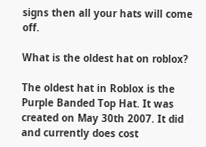signs then all your hats will come off.

What is the oldest hat on roblox?

The oldest hat in Roblox is the Purple Banded Top Hat. It was created on May 30th 2007. It did and currently does cost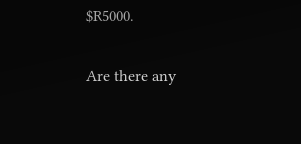$R5000.

Are there any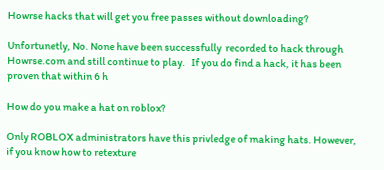Howrse hacks that will get you free passes without downloading?

Unfortunetly, No. None have been successfully  recorded to hack through Howrse.com and still continue to play.   If you do find a hack, it has been proven that within 6 h

How do you make a hat on roblox?

Only ROBLOX administrators have this privledge of making hats. However, if you know how to retexture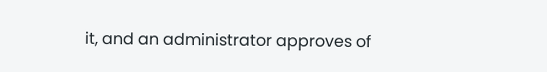it, and an administrator approves of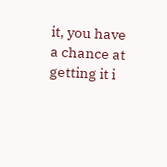it, you have a chance at getting it i